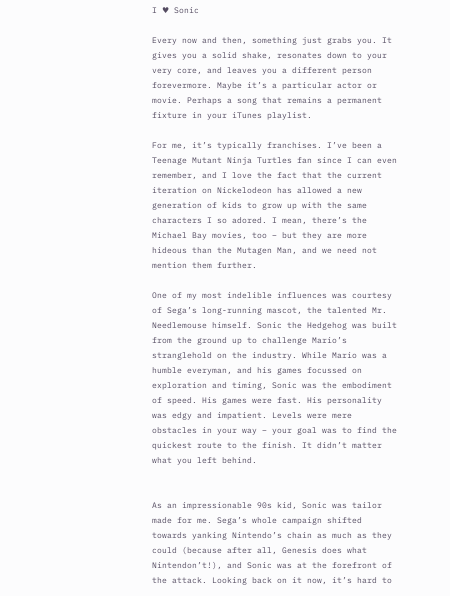I ♥ Sonic

Every now and then, something just grabs you. It gives you a solid shake, resonates down to your very core, and leaves you a different person forevermore. Maybe it’s a particular actor or movie. Perhaps a song that remains a permanent fixture in your iTunes playlist.

For me, it’s typically franchises. I’ve been a Teenage Mutant Ninja Turtles fan since I can even remember, and I love the fact that the current iteration on Nickelodeon has allowed a new generation of kids to grow up with the same characters I so adored. I mean, there’s the Michael Bay movies, too – but they are more hideous than the Mutagen Man, and we need not mention them further.

One of my most indelible influences was courtesy of Sega’s long-running mascot, the talented Mr. Needlemouse himself. Sonic the Hedgehog was built from the ground up to challenge Mario’s stranglehold on the industry. While Mario was a humble everyman, and his games focussed on exploration and timing, Sonic was the embodiment of speed. His games were fast. His personality was edgy and impatient. Levels were mere obstacles in your way – your goal was to find the quickest route to the finish. It didn’t matter what you left behind.


As an impressionable 90s kid, Sonic was tailor made for me. Sega’s whole campaign shifted towards yanking Nintendo’s chain as much as they could (because after all, Genesis does what Nintendon’t!), and Sonic was at the forefront of the attack. Looking back on it now, it’s hard to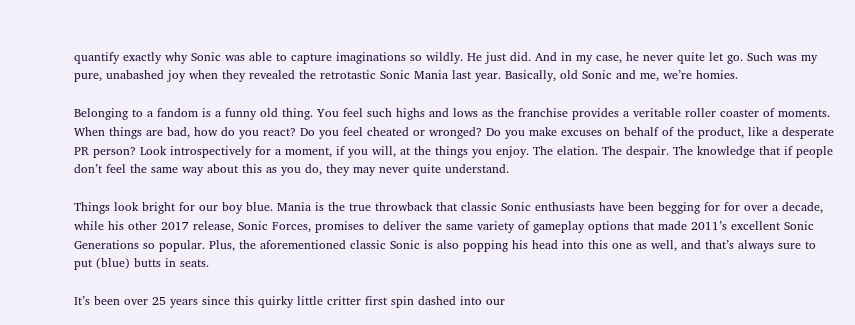quantify exactly why Sonic was able to capture imaginations so wildly. He just did. And in my case, he never quite let go. Such was my pure, unabashed joy when they revealed the retrotastic Sonic Mania last year. Basically, old Sonic and me, we’re homies.

Belonging to a fandom is a funny old thing. You feel such highs and lows as the franchise provides a veritable roller coaster of moments. When things are bad, how do you react? Do you feel cheated or wronged? Do you make excuses on behalf of the product, like a desperate PR person? Look introspectively for a moment, if you will, at the things you enjoy. The elation. The despair. The knowledge that if people don’t feel the same way about this as you do, they may never quite understand.

Things look bright for our boy blue. Mania is the true throwback that classic Sonic enthusiasts have been begging for for over a decade, while his other 2017 release, Sonic Forces, promises to deliver the same variety of gameplay options that made 2011’s excellent Sonic Generations so popular. Plus, the aforementioned classic Sonic is also popping his head into this one as well, and that’s always sure to put (blue) butts in seats.

It’s been over 25 years since this quirky little critter first spin dashed into our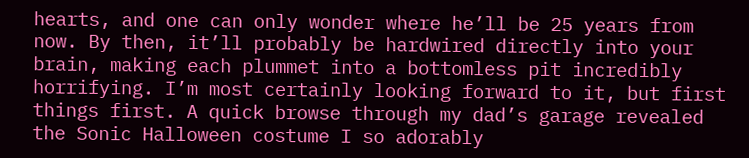hearts, and one can only wonder where he’ll be 25 years from now. By then, it’ll probably be hardwired directly into your brain, making each plummet into a bottomless pit incredibly horrifying. I’m most certainly looking forward to it, but first things first. A quick browse through my dad’s garage revealed the Sonic Halloween costume I so adorably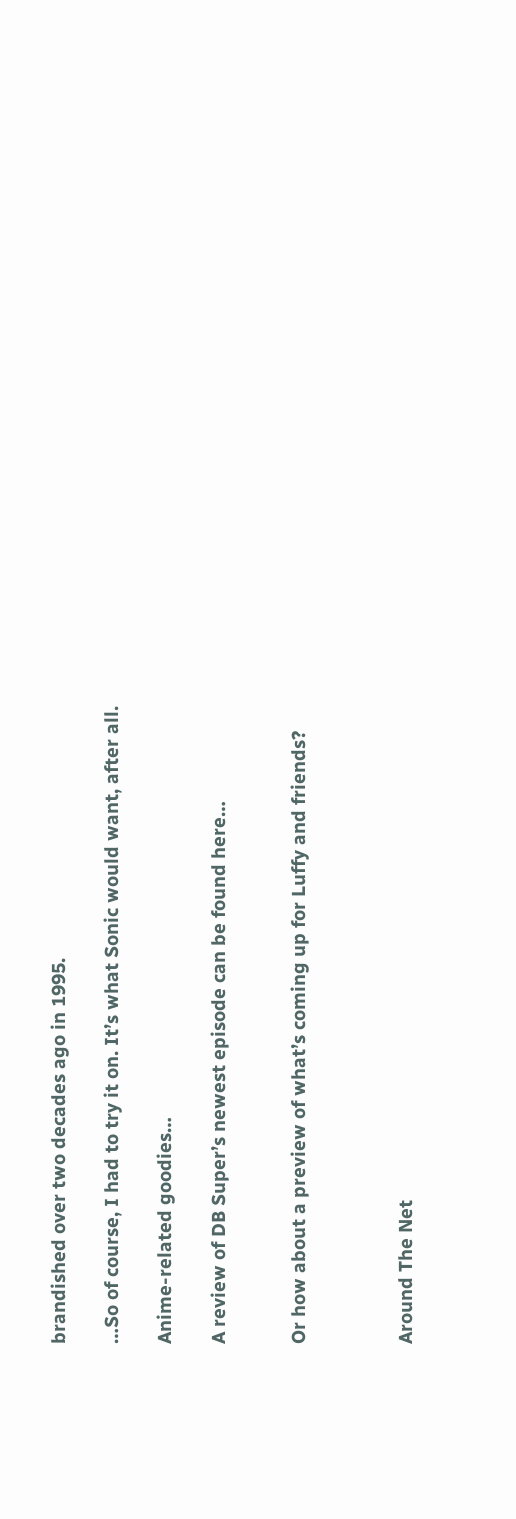brandished over two decades ago in 1995.

…So of course, I had to try it on. It’s what Sonic would want, after all.

Anime-related goodies…

A review of DB Super’s newest episode can be found here…


Or how about a preview of what’s coming up for Luffy and friends?



Around The Net